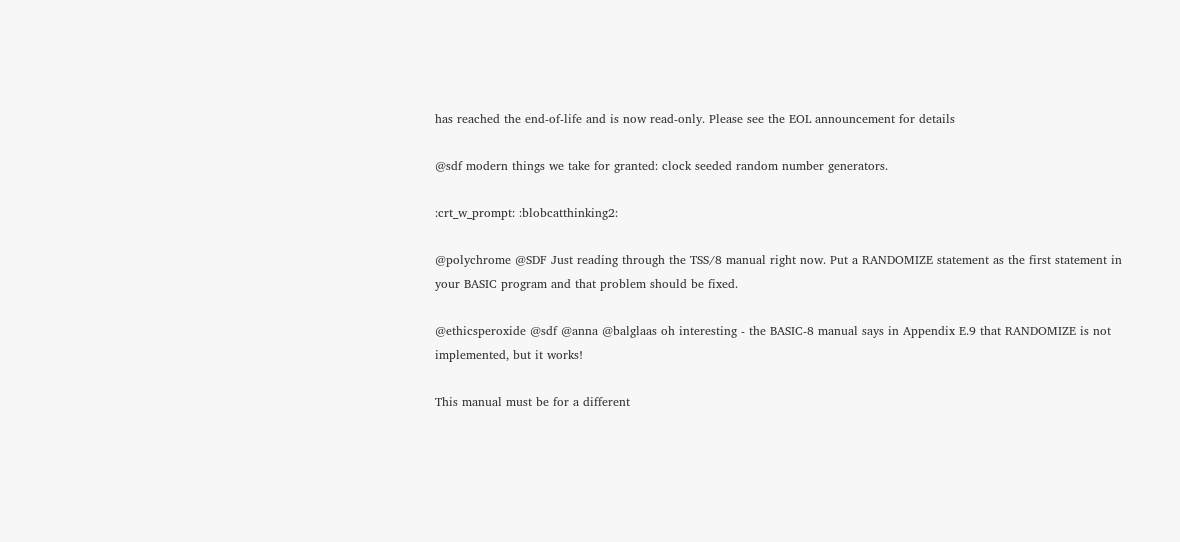has reached the end-of-life and is now read-only. Please see the EOL announcement for details

@sdf modern things we take for granted: clock seeded random number generators.

:crt_w_prompt: :blobcatthinking2:

@polychrome @SDF Just reading through the TSS/8 manual right now. Put a RANDOMIZE statement as the first statement in your BASIC program and that problem should be fixed.

@ethicsperoxide @sdf @anna @balglaas oh interesting - the BASIC-8 manual says in Appendix E.9 that RANDOMIZE is not implemented, but it works!

This manual must be for a different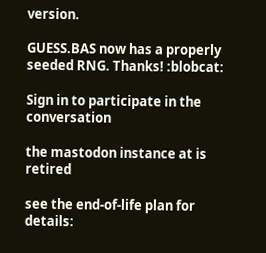version.

GUESS.BAS now has a properly seeded RNG. Thanks! :blobcat:

Sign in to participate in the conversation

the mastodon instance at is retired

see the end-of-life plan for details: